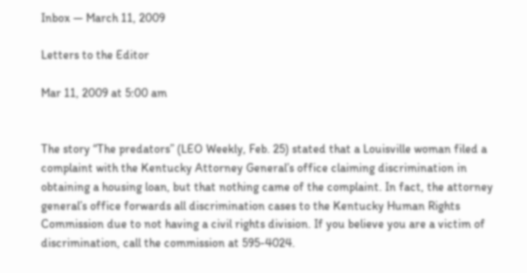Inbox — March 11, 2009

Letters to the Editor

Mar 11, 2009 at 5:00 am


The story “The predators” (LEO Weekly, Feb. 25) stated that a Louisville woman filed a complaint with the Kentucky Attorney General’s office claiming discrimination in obtaining a housing loan, but that nothing came of the complaint. In fact, the attorney general’s office forwards all discrimination cases to the Kentucky Human Rights Commission due to not having a civil rights division. If you believe you are a victim of discrimination, call the commission at 595-4024.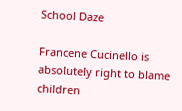School Daze

Francene Cucinello is absolutely right to blame children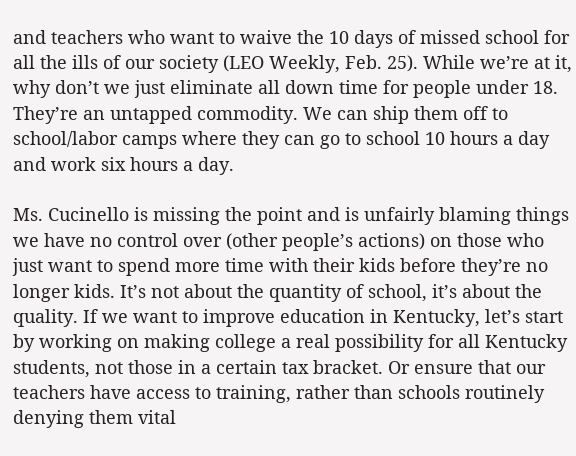and teachers who want to waive the 10 days of missed school for all the ills of our society (LEO Weekly, Feb. 25). While we’re at it, why don’t we just eliminate all down time for people under 18. They’re an untapped commodity. We can ship them off to school/labor camps where they can go to school 10 hours a day and work six hours a day.

Ms. Cucinello is missing the point and is unfairly blaming things we have no control over (other people’s actions) on those who just want to spend more time with their kids before they’re no longer kids. It’s not about the quantity of school, it’s about the quality. If we want to improve education in Kentucky, let’s start by working on making college a real possibility for all Kentucky students, not those in a certain tax bracket. Or ensure that our teachers have access to training, rather than schools routinely denying them vital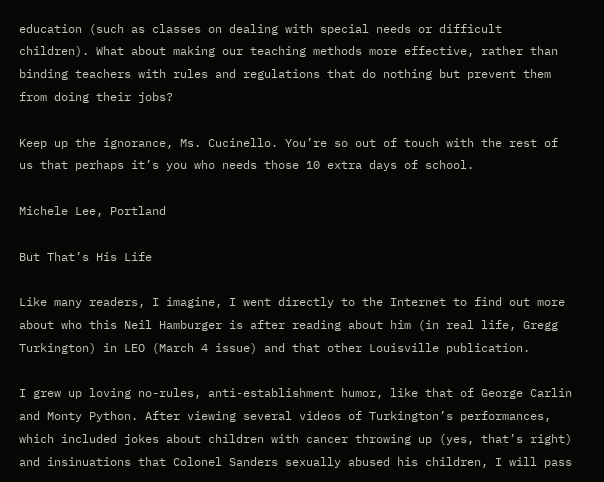education (such as classes on dealing with special needs or difficult children). What about making our teaching methods more effective, rather than binding teachers with rules and regulations that do nothing but prevent them from doing their jobs?

Keep up the ignorance, Ms. Cucinello. You’re so out of touch with the rest of us that perhaps it’s you who needs those 10 extra days of school.

Michele Lee, Portland

But That’s His Life

Like many readers, I imagine, I went directly to the Internet to find out more about who this Neil Hamburger is after reading about him (in real life, Gregg Turkington) in LEO (March 4 issue) and that other Louisville publication.

I grew up loving no-rules, anti-establishment humor, like that of George Carlin and Monty Python. After viewing several videos of Turkington’s performances, which included jokes about children with cancer throwing up (yes, that’s right) and insinuations that Colonel Sanders sexually abused his children, I will pass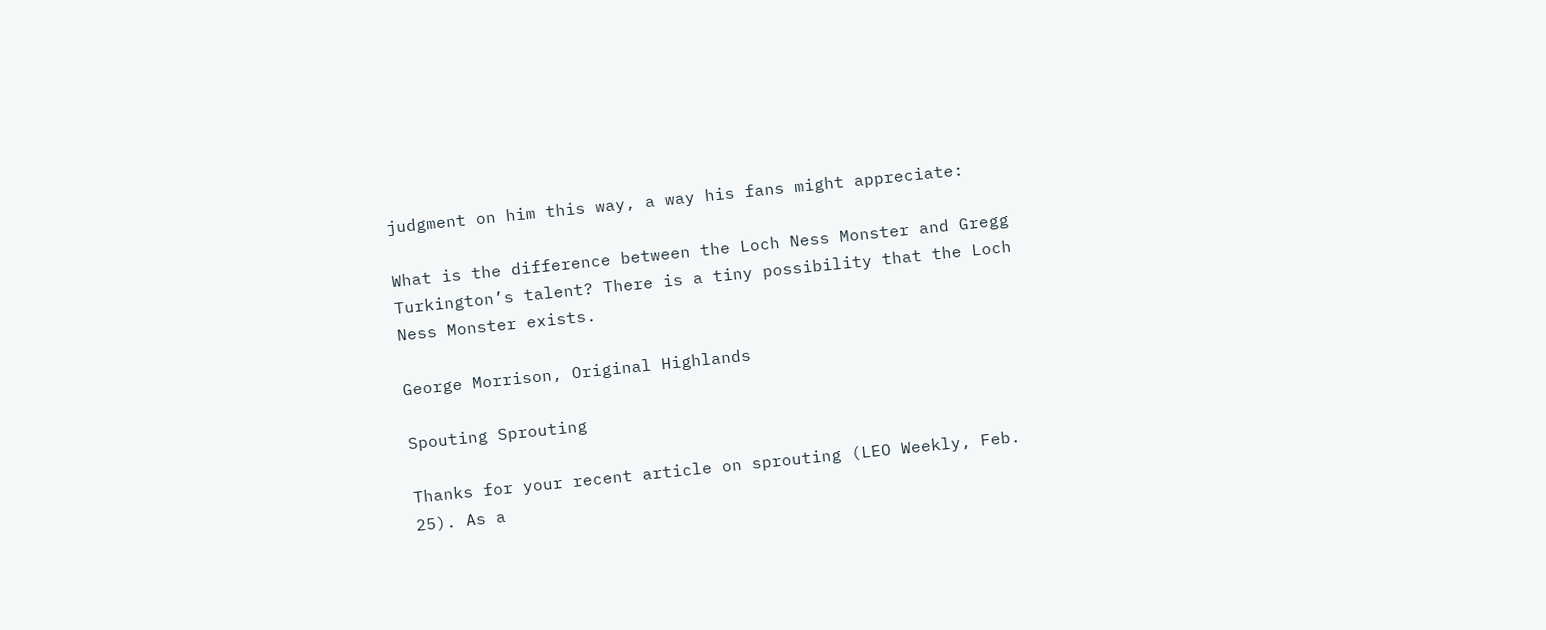judgment on him this way, a way his fans might appreciate:

What is the difference between the Loch Ness Monster and Gregg Turkington’s talent? There is a tiny possibility that the Loch Ness Monster exists.

George Morrison, Original Highlands

Spouting Sprouting

Thanks for your recent article on sprouting (LEO Weekly, Feb. 25). As a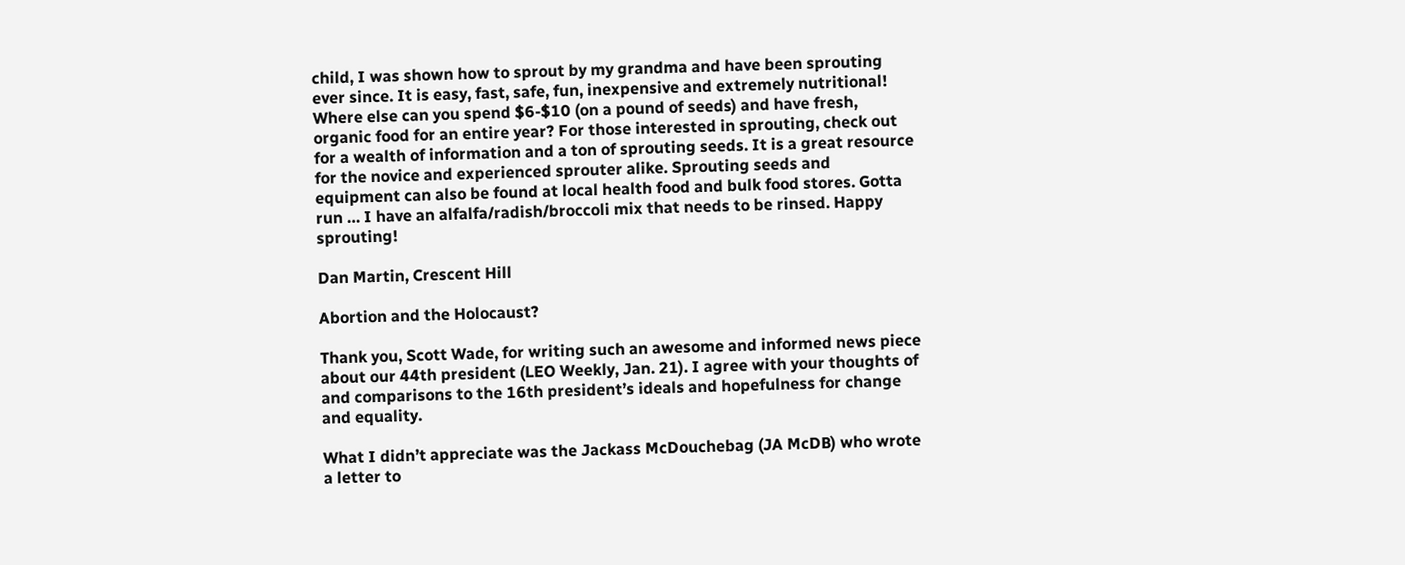child, I was shown how to sprout by my grandma and have been sprouting ever since. It is easy, fast, safe, fun, inexpensive and extremely nutritional! Where else can you spend $6-$10 (on a pound of seeds) and have fresh, organic food for an entire year? For those interested in sprouting, check out for a wealth of information and a ton of sprouting seeds. It is a great resource for the novice and experienced sprouter alike. Sprouting seeds and equipment can also be found at local health food and bulk food stores. Gotta run … I have an alfalfa/radish/broccoli mix that needs to be rinsed. Happy sprouting!

Dan Martin, Crescent Hill

Abortion and the Holocaust?

Thank you, Scott Wade, for writing such an awesome and informed news piece about our 44th president (LEO Weekly, Jan. 21). I agree with your thoughts of and comparisons to the 16th president’s ideals and hopefulness for change and equality.

What I didn’t appreciate was the Jackass McDouchebag (JA McDB) who wrote a letter to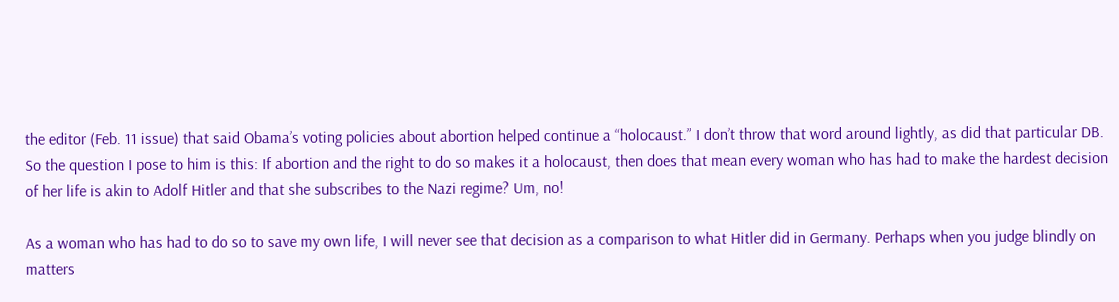the editor (Feb. 11 issue) that said Obama’s voting policies about abortion helped continue a “holocaust.” I don’t throw that word around lightly, as did that particular DB. So the question I pose to him is this: If abortion and the right to do so makes it a holocaust, then does that mean every woman who has had to make the hardest decision of her life is akin to Adolf Hitler and that she subscribes to the Nazi regime? Um, no!

As a woman who has had to do so to save my own life, I will never see that decision as a comparison to what Hitler did in Germany. Perhaps when you judge blindly on matters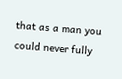that as a man you could never fully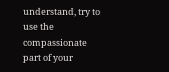understand, try to use the compassionate part of your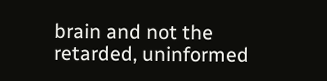brain and not the retarded, uninformed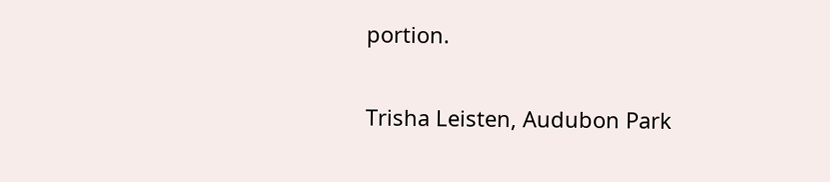portion.

Trisha Leisten, Audubon Park